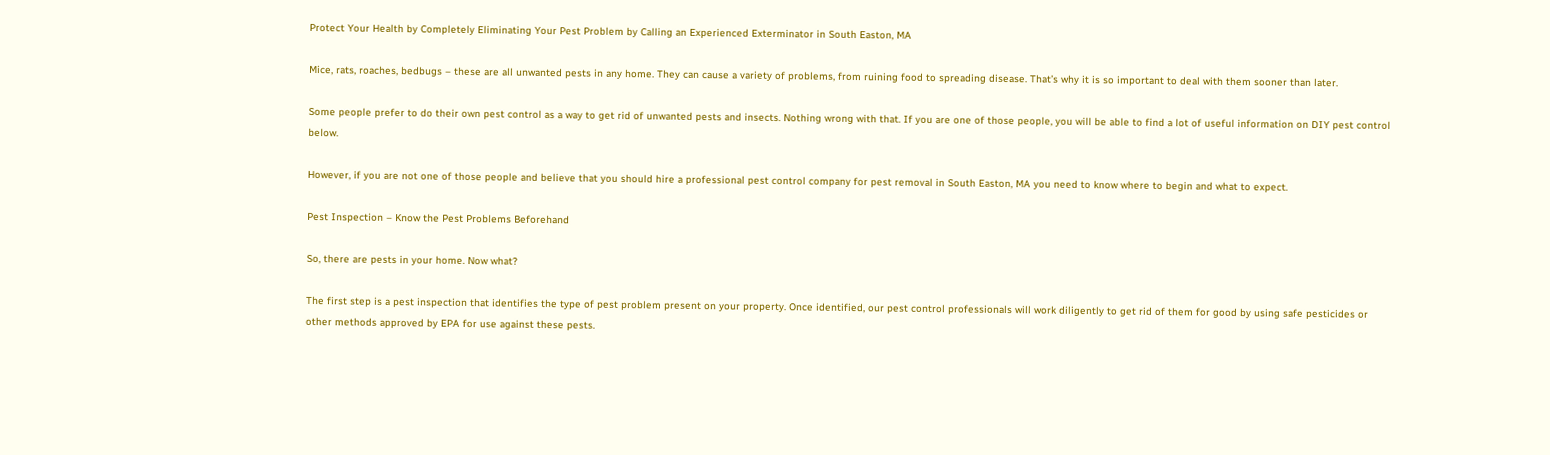Protect Your Health by Completely Eliminating Your Pest Problem by Calling an Experienced Exterminator in South Easton, MA

Mice, rats, roaches, bedbugs – these are all unwanted pests in any home. They can cause a variety of problems, from ruining food to spreading disease. That’s why it is so important to deal with them sooner than later.

Some people prefer to do their own pest control as a way to get rid of unwanted pests and insects. Nothing wrong with that. If you are one of those people, you will be able to find a lot of useful information on DIY pest control below.

However, if you are not one of those people and believe that you should hire a professional pest control company for pest removal in South Easton, MA you need to know where to begin and what to expect.

Pest Inspection – Know the Pest Problems Beforehand

So, there are pests in your home. Now what?

The first step is a pest inspection that identifies the type of pest problem present on your property. Once identified, our pest control professionals will work diligently to get rid of them for good by using safe pesticides or other methods approved by EPA for use against these pests.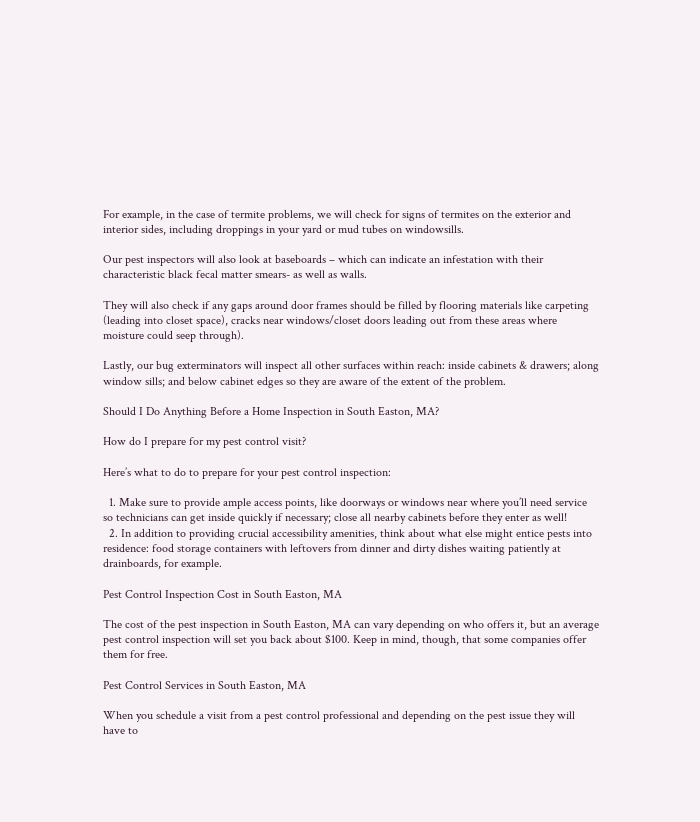For example, in the case of termite problems, we will check for signs of termites on the exterior and interior sides, including droppings in your yard or mud tubes on windowsills.

Our pest inspectors will also look at baseboards – which can indicate an infestation with their characteristic black fecal matter smears- as well as walls.

They will also check if any gaps around door frames should be filled by flooring materials like carpeting (leading into closet space), cracks near windows/closet doors leading out from these areas where moisture could seep through).

Lastly, our bug exterminators will inspect all other surfaces within reach: inside cabinets & drawers; along window sills; and below cabinet edges so they are aware of the extent of the problem.

Should I Do Anything Before a Home Inspection in South Easton, MA?

How do I prepare for my pest control visit?

Here’s what to do to prepare for your pest control inspection:

  1. Make sure to provide ample access points, like doorways or windows near where you’ll need service so technicians can get inside quickly if necessary; close all nearby cabinets before they enter as well!
  2. In addition to providing crucial accessibility amenities, think about what else might entice pests into residence: food storage containers with leftovers from dinner and dirty dishes waiting patiently at drainboards, for example.

Pest Control Inspection Cost in South Easton, MA

The cost of the pest inspection in South Easton, MA can vary depending on who offers it, but an average pest control inspection will set you back about $100. Keep in mind, though, that some companies offer them for free.

Pest Control Services in South Easton, MA

When you schedule a visit from a pest control professional and depending on the pest issue they will have to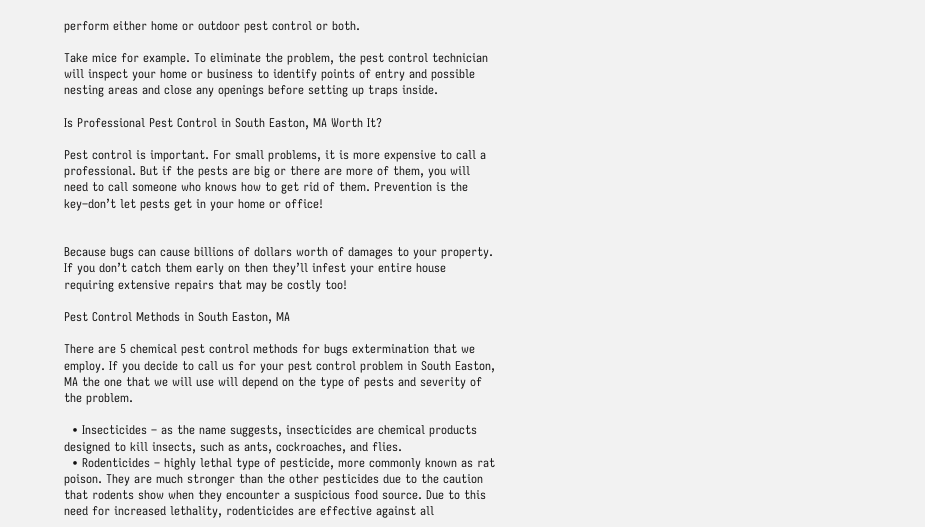perform either home or outdoor pest control or both.

Take mice for example. To eliminate the problem, the pest control technician will inspect your home or business to identify points of entry and possible nesting areas and close any openings before setting up traps inside.

Is Professional Pest Control in South Easton, MA Worth It?

Pest control is important. For small problems, it is more expensive to call a professional. But if the pests are big or there are more of them, you will need to call someone who knows how to get rid of them. Prevention is the key–don’t let pests get in your home or office!


Because bugs can cause billions of dollars worth of damages to your property. If you don’t catch them early on then they’ll infest your entire house requiring extensive repairs that may be costly too!

Pest Control Methods in South Easton, MA

There are 5 chemical pest control methods for bugs extermination that we employ. If you decide to call us for your pest control problem in South Easton, MA the one that we will use will depend on the type of pests and severity of the problem.

  • Insecticides – as the name suggests, insecticides are chemical products designed to kill insects, such as ants, cockroaches, and flies.
  • Rodenticides – highly lethal type of pesticide, more commonly known as rat poison. They are much stronger than the other pesticides due to the caution that rodents show when they encounter a suspicious food source. Due to this need for increased lethality, rodenticides are effective against all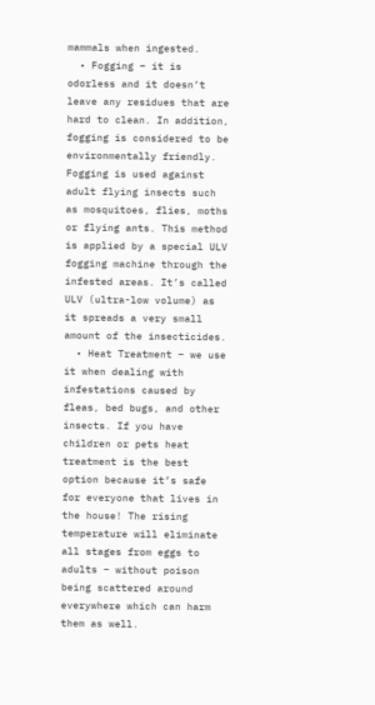mammals when ingested.
  • Fogging – it is odorless and it doesn’t leave any residues that are hard to clean. In addition, fogging is considered to be environmentally friendly. Fogging is used against adult flying insects such as mosquitoes, flies, moths or flying ants. This method is applied by a special ULV fogging machine through the infested areas. It’s called ULV (ultra-low volume) as it spreads a very small amount of the insecticides.
  • Heat Treatment – we use it when dealing with infestations caused by fleas, bed bugs, and other insects. If you have children or pets heat treatment is the best option because it’s safe for everyone that lives in the house! The rising temperature will eliminate all stages from eggs to adults – without poison being scattered around everywhere which can harm them as well.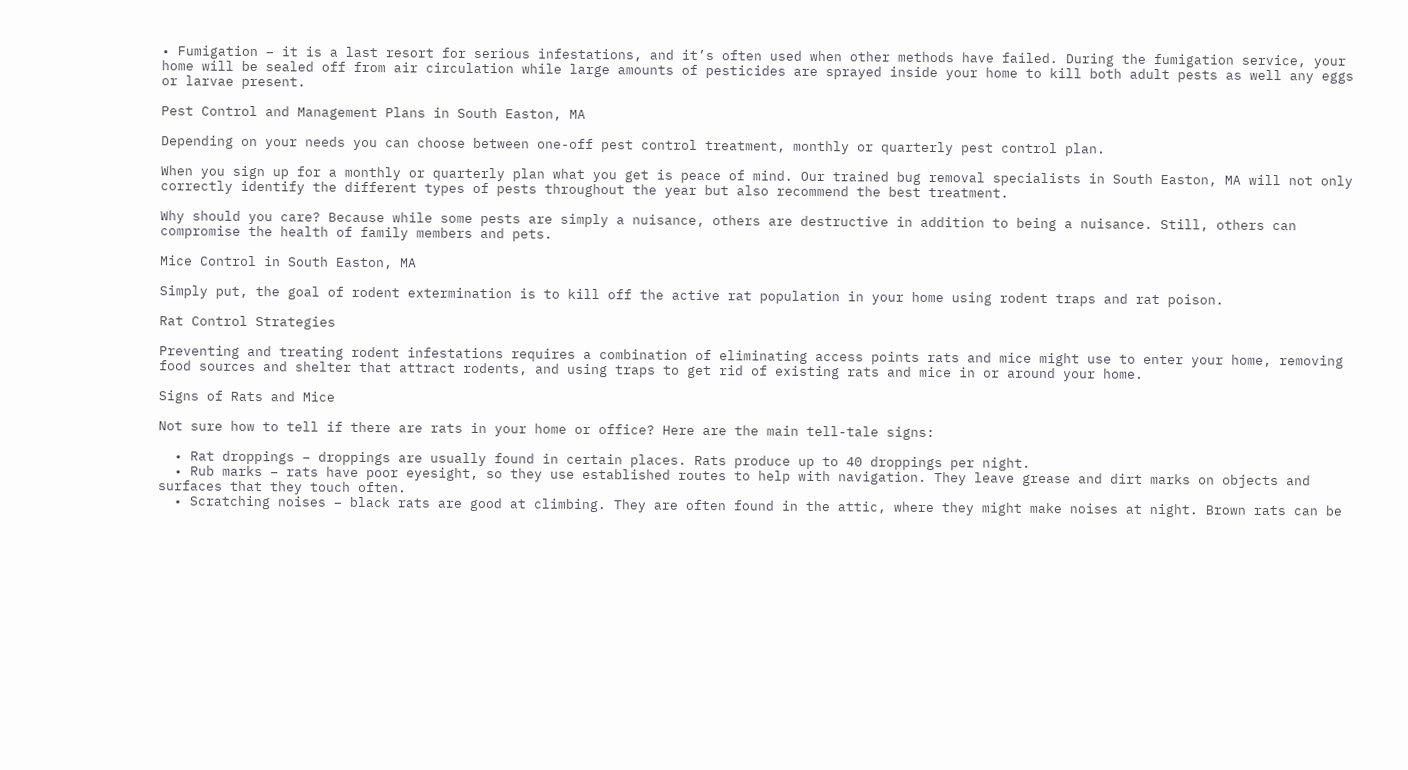• Fumigation – it is a last resort for serious infestations, and it’s often used when other methods have failed. During the fumigation service, your home will be sealed off from air circulation while large amounts of pesticides are sprayed inside your home to kill both adult pests as well any eggs or larvae present.

Pest Control and Management Plans in South Easton, MA

Depending on your needs you can choose between one-off pest control treatment, monthly or quarterly pest control plan.

When you sign up for a monthly or quarterly plan what you get is peace of mind. Our trained bug removal specialists in South Easton, MA will not only correctly identify the different types of pests throughout the year but also recommend the best treatment.

Why should you care? Because while some pests are simply a nuisance, others are destructive in addition to being a nuisance. Still, others can compromise the health of family members and pets.

Mice Control in South Easton, MA

Simply put, the goal of rodent extermination is to kill off the active rat population in your home using rodent traps and rat poison.

Rat Control Strategies

Preventing and treating rodent infestations requires a combination of eliminating access points rats and mice might use to enter your home, removing food sources and shelter that attract rodents, and using traps to get rid of existing rats and mice in or around your home.

Signs of Rats and Mice

Not sure how to tell if there are rats in your home or office? Here are the main tell-tale signs:

  • Rat droppings – droppings are usually found in certain places. Rats produce up to 40 droppings per night.
  • Rub marks – rats have poor eyesight, so they use established routes to help with navigation. They leave grease and dirt marks on objects and surfaces that they touch often.
  • Scratching noises – black rats are good at climbing. They are often found in the attic, where they might make noises at night. Brown rats can be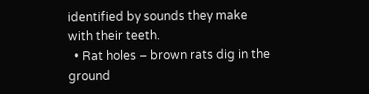identified by sounds they make with their teeth.
  • Rat holes – brown rats dig in the ground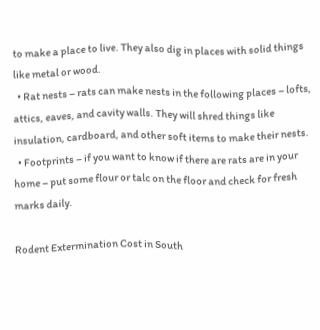to make a place to live. They also dig in places with solid things like metal or wood.
  • Rat nests – rats can make nests in the following places – lofts, attics, eaves, and cavity walls. They will shred things like insulation, cardboard, and other soft items to make their nests.
  • Footprints – if you want to know if there are rats are in your home – put some flour or talc on the floor and check for fresh marks daily.

Rodent Extermination Cost in South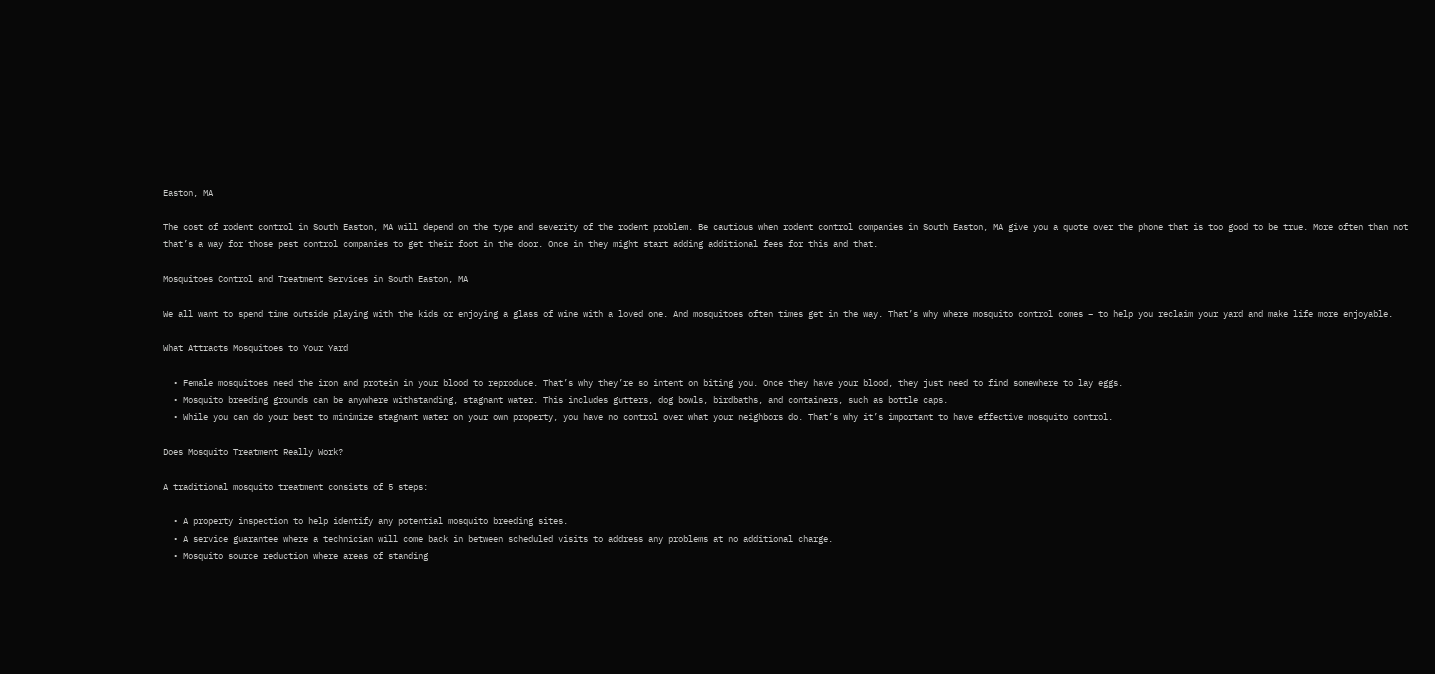Easton, MA

The cost of rodent control in South Easton, MA will depend on the type and severity of the rodent problem. Be cautious when rodent control companies in South Easton, MA give you a quote over the phone that is too good to be true. More often than not that’s a way for those pest control companies to get their foot in the door. Once in they might start adding additional fees for this and that.

Mosquitoes Control and Treatment Services in South Easton, MA

We all want to spend time outside playing with the kids or enjoying a glass of wine with a loved one. And mosquitoes often times get in the way. That’s why where mosquito control comes – to help you reclaim your yard and make life more enjoyable.

What Attracts Mosquitoes to Your Yard

  • Female mosquitoes need the iron and protein in your blood to reproduce. That’s why they’re so intent on biting you. Once they have your blood, they just need to find somewhere to lay eggs.
  • Mosquito breeding grounds can be anywhere withstanding, stagnant water. This includes gutters, dog bowls, birdbaths, and containers, such as bottle caps.
  • While you can do your best to minimize stagnant water on your own property, you have no control over what your neighbors do. That’s why it’s important to have effective mosquito control.

Does Mosquito Treatment Really Work?

A traditional mosquito treatment consists of 5 steps:

  • A property inspection to help identify any potential mosquito breeding sites.
  • A service guarantee where a technician will come back in between scheduled visits to address any problems at no additional charge.
  • Mosquito source reduction where areas of standing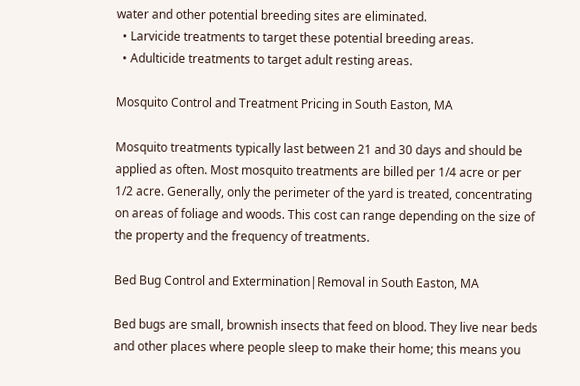water and other potential breeding sites are eliminated.
  • Larvicide treatments to target these potential breeding areas.
  • Adulticide treatments to target adult resting areas.

Mosquito Control and Treatment Pricing in South Easton, MA

Mosquito treatments typically last between 21 and 30 days and should be applied as often. Most mosquito treatments are billed per 1/4 acre or per 1/2 acre. Generally, only the perimeter of the yard is treated, concentrating on areas of foliage and woods. This cost can range depending on the size of the property and the frequency of treatments.

Bed Bug Control and Extermination|Removal in South Easton, MA

Bed bugs are small, brownish insects that feed on blood. They live near beds and other places where people sleep to make their home; this means you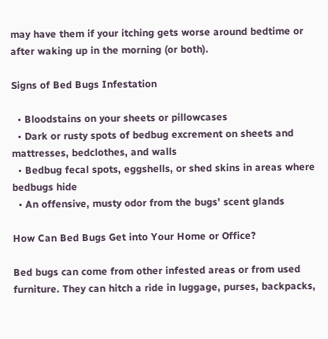may have them if your itching gets worse around bedtime or after waking up in the morning (or both).

Signs of Bed Bugs Infestation

  • Bloodstains on your sheets or pillowcases
  • Dark or rusty spots of bedbug excrement on sheets and mattresses, bedclothes, and walls
  • Bedbug fecal spots, eggshells, or shed skins in areas where bedbugs hide
  • An offensive, musty odor from the bugs’ scent glands

How Can Bed Bugs Get into Your Home or Office?

Bed bugs can come from other infested areas or from used furniture. They can hitch a ride in luggage, purses, backpacks,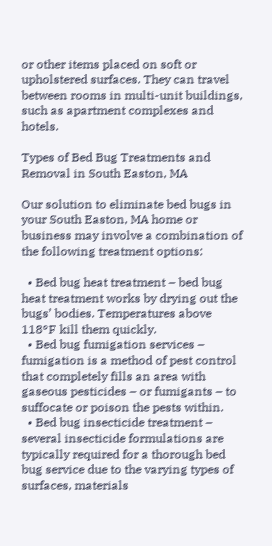or other items placed on soft or upholstered surfaces. They can travel between rooms in multi-unit buildings, such as apartment complexes and hotels.

Types of Bed Bug Treatments and Removal in South Easton, MA

Our solution to eliminate bed bugs in your South Easton, MA home or business may involve a combination of the following treatment options:

  • Bed bug heat treatment – bed bug heat treatment works by drying out the bugs’ bodies. Temperatures above 118°F kill them quickly.
  • Bed bug fumigation services – fumigation is a method of pest control that completely fills an area with gaseous pesticides – or fumigants – to suffocate or poison the pests within.
  • Bed bug insecticide treatment – several insecticide formulations are typically required for a thorough bed bug service due to the varying types of surfaces, materials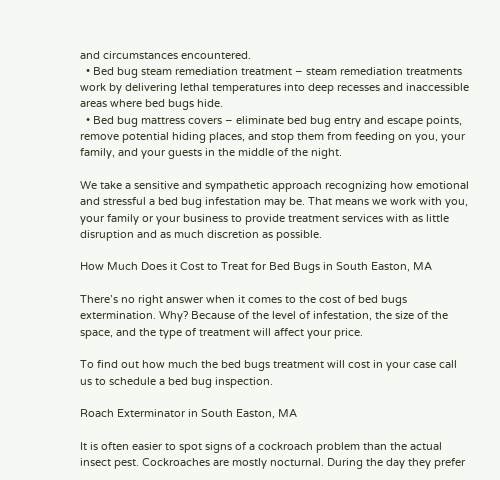and circumstances encountered.
  • Bed bug steam remediation treatment – steam remediation treatments work by delivering lethal temperatures into deep recesses and inaccessible areas where bed bugs hide.
  • Bed bug mattress covers – eliminate bed bug entry and escape points, remove potential hiding places, and stop them from feeding on you, your family, and your guests in the middle of the night.

We take a sensitive and sympathetic approach recognizing how emotional and stressful a bed bug infestation may be. That means we work with you, your family or your business to provide treatment services with as little disruption and as much discretion as possible.

How Much Does it Cost to Treat for Bed Bugs in South Easton, MA

There’s no right answer when it comes to the cost of bed bugs extermination. Why? Because of the level of infestation, the size of the space, and the type of treatment will affect your price.

To find out how much the bed bugs treatment will cost in your case call us to schedule a bed bug inspection.

Roach Exterminator in South Easton, MA

It is often easier to spot signs of a cockroach problem than the actual insect pest. Cockroaches are mostly nocturnal. During the day they prefer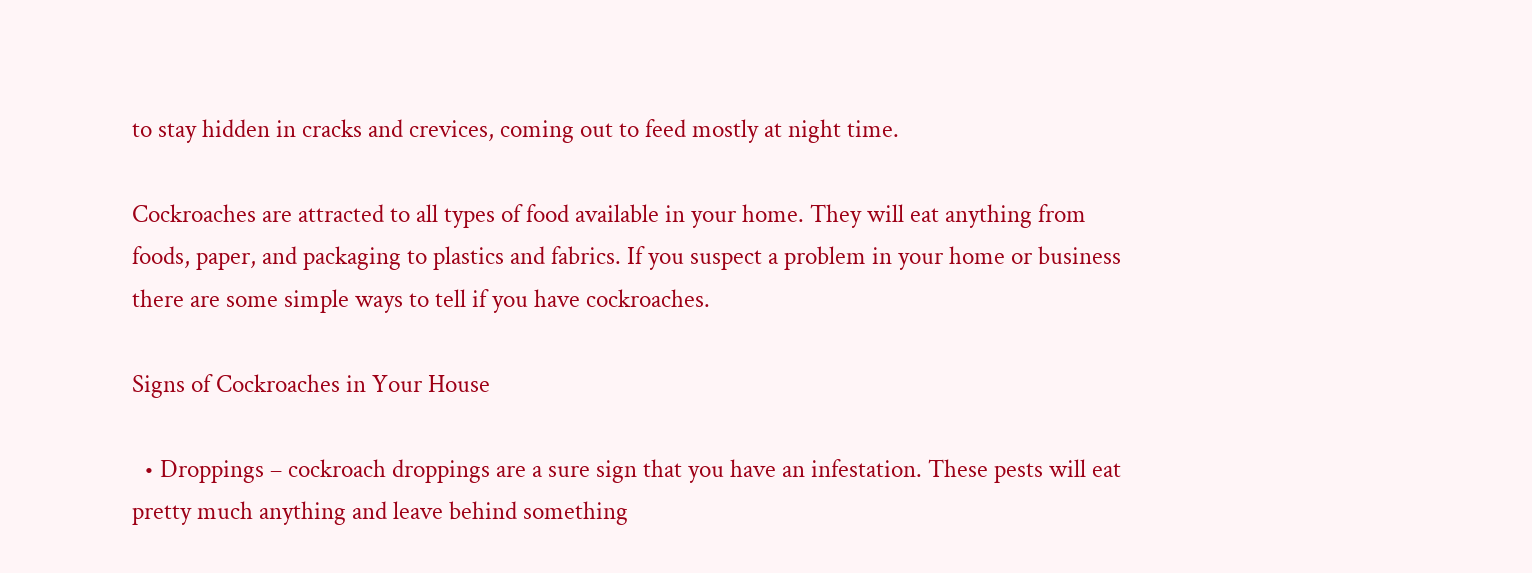to stay hidden in cracks and crevices, coming out to feed mostly at night time.

Cockroaches are attracted to all types of food available in your home. They will eat anything from foods, paper, and packaging to plastics and fabrics. If you suspect a problem in your home or business there are some simple ways to tell if you have cockroaches.

Signs of Cockroaches in Your House

  • Droppings – cockroach droppings are a sure sign that you have an infestation. These pests will eat pretty much anything and leave behind something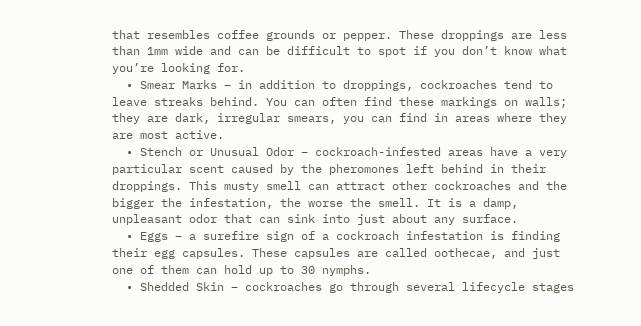that resembles coffee grounds or pepper. These droppings are less than 1mm wide and can be difficult to spot if you don’t know what you’re looking for.
  • Smear Marks – in addition to droppings, cockroaches tend to leave streaks behind. You can often find these markings on walls; they are dark, irregular smears, you can find in areas where they are most active.
  • Stench or Unusual Odor – cockroach-infested areas have a very particular scent caused by the pheromones left behind in their droppings. This musty smell can attract other cockroaches and the bigger the infestation, the worse the smell. It is a damp, unpleasant odor that can sink into just about any surface.
  • Eggs – a surefire sign of a cockroach infestation is finding their egg capsules. These capsules are called oothecae, and just one of them can hold up to 30 nymphs.
  • Shedded Skin – cockroaches go through several lifecycle stages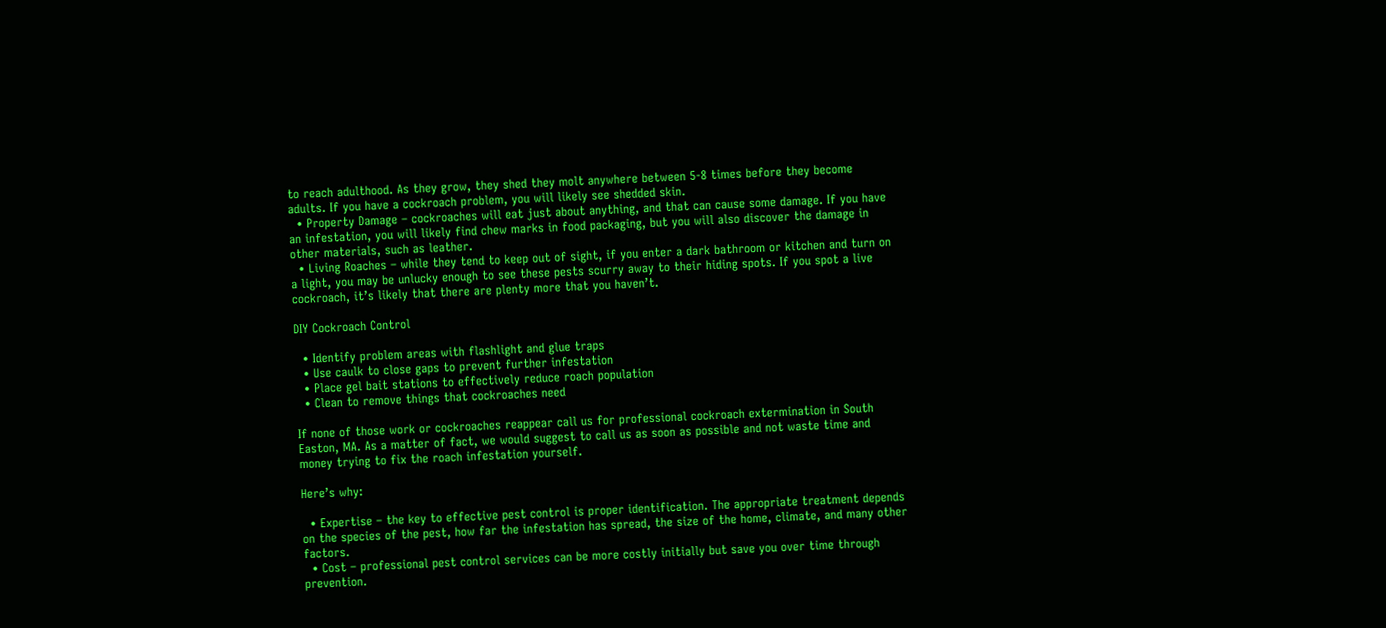to reach adulthood. As they grow, they shed they molt anywhere between 5-8 times before they become adults. If you have a cockroach problem, you will likely see shedded skin.
  • Property Damage – cockroaches will eat just about anything, and that can cause some damage. If you have an infestation, you will likely find chew marks in food packaging, but you will also discover the damage in other materials, such as leather.
  • Living Roaches – while they tend to keep out of sight, if you enter a dark bathroom or kitchen and turn on a light, you may be unlucky enough to see these pests scurry away to their hiding spots. If you spot a live cockroach, it’s likely that there are plenty more that you haven’t.

DIY Cockroach Control

  • Identify problem areas with flashlight and glue traps
  • Use caulk to close gaps to prevent further infestation
  • Place gel bait stations to effectively reduce roach population
  • Clean to remove things that cockroaches need

If none of those work or cockroaches reappear call us for professional cockroach extermination in South Easton, MA. As a matter of fact, we would suggest to call us as soon as possible and not waste time and money trying to fix the roach infestation yourself.

Here’s why:

  • Expertise – the key to effective pest control is proper identification. The appropriate treatment depends on the species of the pest, how far the infestation has spread, the size of the home, climate, and many other factors.
  • Cost – professional pest control services can be more costly initially but save you over time through prevention.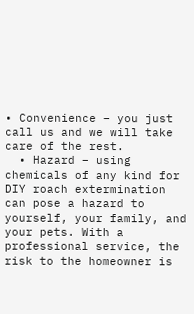• Convenience – you just call us and we will take care of the rest.
  • Hazard – using chemicals of any kind for DIY roach extermination can pose a hazard to yourself, your family, and your pets. With a professional service, the risk to the homeowner is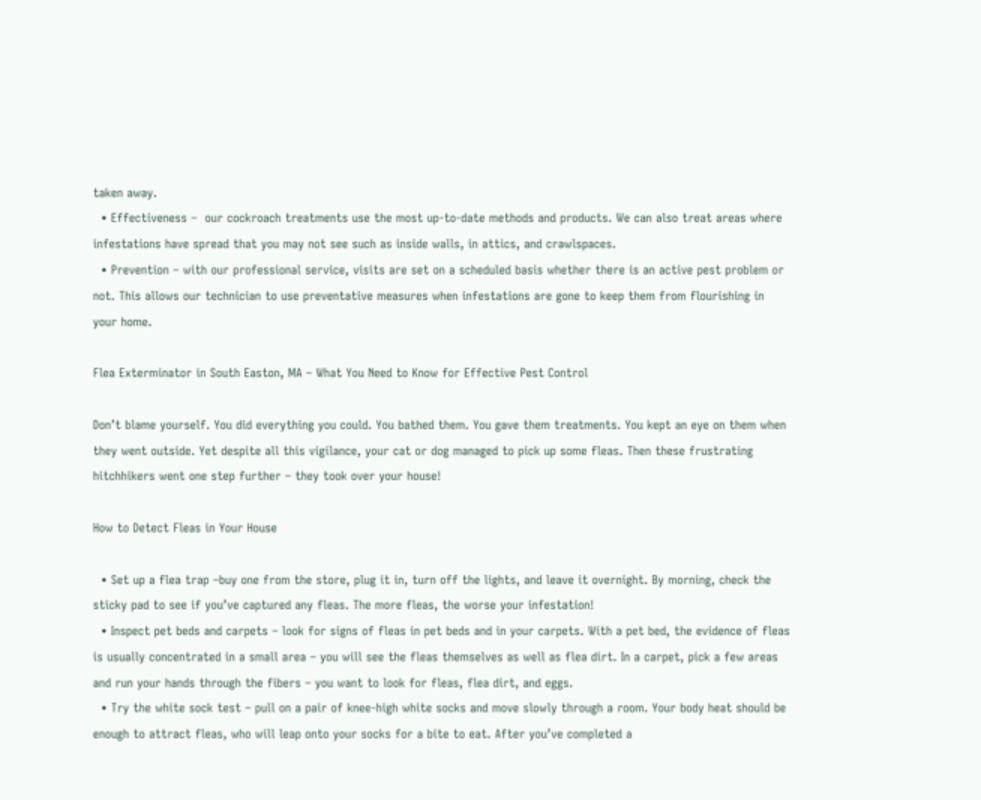taken away.
  • Effectiveness –  our cockroach treatments use the most up-to-date methods and products. We can also treat areas where infestations have spread that you may not see such as inside walls, in attics, and crawlspaces.
  • Prevention – with our professional service, visits are set on a scheduled basis whether there is an active pest problem or not. This allows our technician to use preventative measures when infestations are gone to keep them from flourishing in your home.

Flea Exterminator in South Easton, MA – What You Need to Know for Effective Pest Control

Don’t blame yourself. You did everything you could. You bathed them. You gave them treatments. You kept an eye on them when they went outside. Yet despite all this vigilance, your cat or dog managed to pick up some fleas. Then these frustrating hitchhikers went one step further – they took over your house!

How to Detect Fleas in Your House

  • Set up a flea trap –buy one from the store, plug it in, turn off the lights, and leave it overnight. By morning, check the sticky pad to see if you’ve captured any fleas. The more fleas, the worse your infestation!
  • Inspect pet beds and carpets – look for signs of fleas in pet beds and in your carpets. With a pet bed, the evidence of fleas is usually concentrated in a small area – you will see the fleas themselves as well as flea dirt. In a carpet, pick a few areas and run your hands through the fibers – you want to look for fleas, flea dirt, and eggs.
  • Try the white sock test – pull on a pair of knee-high white socks and move slowly through a room. Your body heat should be enough to attract fleas, who will leap onto your socks for a bite to eat. After you’ve completed a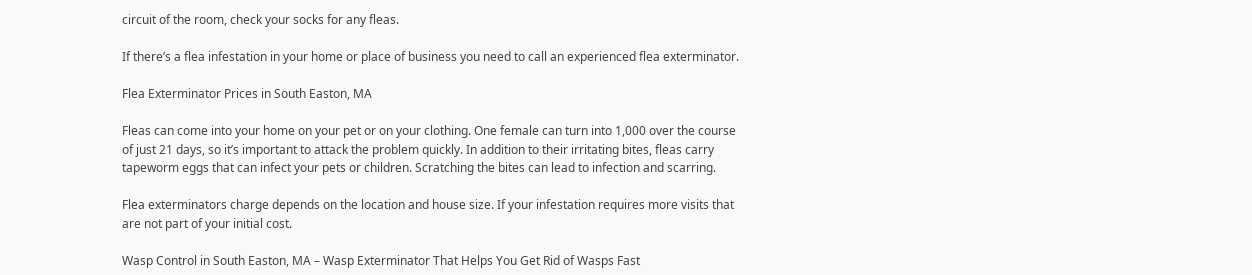circuit of the room, check your socks for any fleas.

If there’s a flea infestation in your home or place of business you need to call an experienced flea exterminator.

Flea Exterminator Prices in South Easton, MA

Fleas can come into your home on your pet or on your clothing. One female can turn into 1,000 over the course of just 21 days, so it’s important to attack the problem quickly. In addition to their irritating bites, fleas carry tapeworm eggs that can infect your pets or children. Scratching the bites can lead to infection and scarring.

Flea exterminators charge depends on the location and house size. If your infestation requires more visits that are not part of your initial cost.

Wasp Control in South Easton, MA – Wasp Exterminator That Helps You Get Rid of Wasps Fast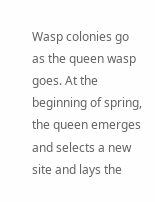Wasp colonies go as the queen wasp goes. At the beginning of spring, the queen emerges and selects a new site and lays the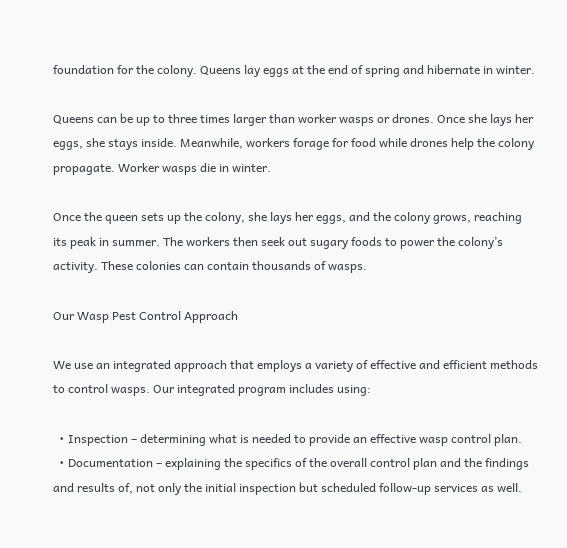foundation for the colony. Queens lay eggs at the end of spring and hibernate in winter.

Queens can be up to three times larger than worker wasps or drones. Once she lays her eggs, she stays inside. Meanwhile, workers forage for food while drones help the colony propagate. Worker wasps die in winter.

Once the queen sets up the colony, she lays her eggs, and the colony grows, reaching its peak in summer. The workers then seek out sugary foods to power the colony’s activity. These colonies can contain thousands of wasps.

Our Wasp Pest Control Approach

We use an integrated approach that employs a variety of effective and efficient methods to control wasps. Our integrated program includes using:

  • Inspection – determining what is needed to provide an effective wasp control plan.
  • Documentation – explaining the specifics of the overall control plan and the findings and results of, not only the initial inspection but scheduled follow-up services as well.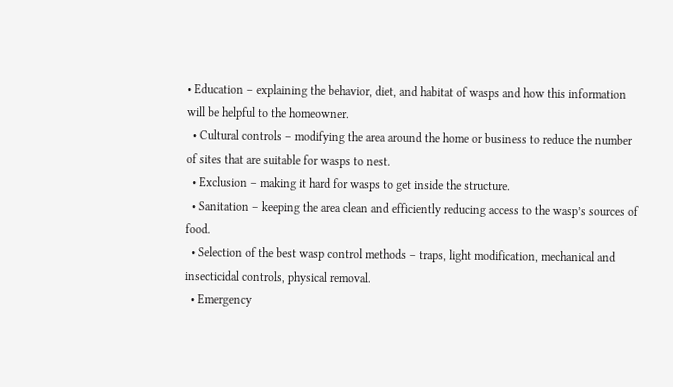• Education – explaining the behavior, diet, and habitat of wasps and how this information will be helpful to the homeowner.
  • Cultural controls – modifying the area around the home or business to reduce the number of sites that are suitable for wasps to nest.
  • Exclusion – making it hard for wasps to get inside the structure.
  • Sanitation – keeping the area clean and efficiently reducing access to the wasp’s sources of food.
  • Selection of the best wasp control methods – traps, light modification, mechanical and insecticidal controls, physical removal.
  • Emergency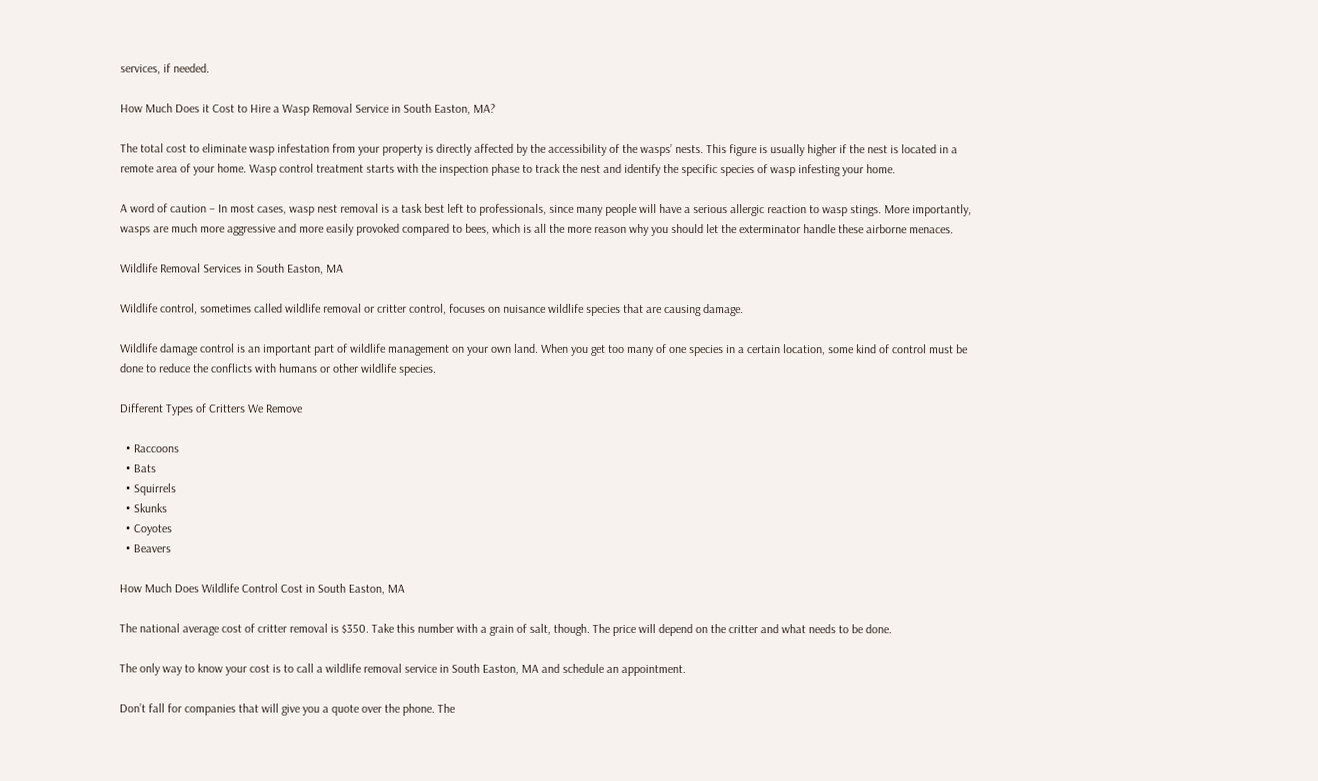services, if needed.

How Much Does it Cost to Hire a Wasp Removal Service in South Easton, MA?

The total cost to eliminate wasp infestation from your property is directly affected by the accessibility of the wasps’ nests. This figure is usually higher if the nest is located in a remote area of your home. Wasp control treatment starts with the inspection phase to track the nest and identify the specific species of wasp infesting your home.

A word of caution – In most cases, wasp nest removal is a task best left to professionals, since many people will have a serious allergic reaction to wasp stings. More importantly, wasps are much more aggressive and more easily provoked compared to bees, which is all the more reason why you should let the exterminator handle these airborne menaces.

Wildlife Removal Services in South Easton, MA

Wildlife control, sometimes called wildlife removal or critter control, focuses on nuisance wildlife species that are causing damage.

Wildlife damage control is an important part of wildlife management on your own land. When you get too many of one species in a certain location, some kind of control must be done to reduce the conflicts with humans or other wildlife species.

Different Types of Critters We Remove

  • Raccoons
  • Bats
  • Squirrels
  • Skunks
  • Coyotes
  • Beavers

How Much Does Wildlife Control Cost in South Easton, MA

The national average cost of critter removal is $350. Take this number with a grain of salt, though. The price will depend on the critter and what needs to be done.

The only way to know your cost is to call a wildlife removal service in South Easton, MA and schedule an appointment.

Don’t fall for companies that will give you a quote over the phone. The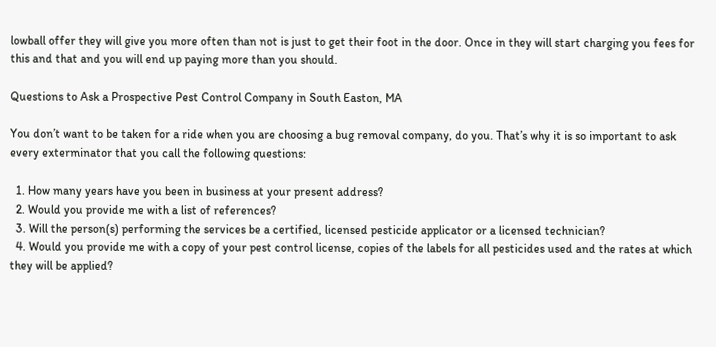lowball offer they will give you more often than not is just to get their foot in the door. Once in they will start charging you fees for this and that and you will end up paying more than you should.

Questions to Ask a Prospective Pest Control Company in South Easton, MA

You don’t want to be taken for a ride when you are choosing a bug removal company, do you. That’s why it is so important to ask every exterminator that you call the following questions:

  1. How many years have you been in business at your present address?
  2. Would you provide me with a list of references?
  3. Will the person(s) performing the services be a certified, licensed pesticide applicator or a licensed technician?
  4. Would you provide me with a copy of your pest control license, copies of the labels for all pesticides used and the rates at which they will be applied?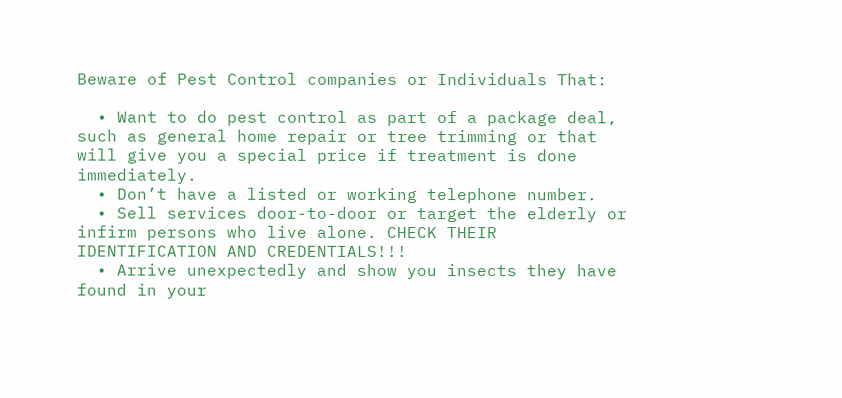Beware of Pest Control companies or Individuals That:

  • Want to do pest control as part of a package deal, such as general home repair or tree trimming or that will give you a special price if treatment is done immediately.
  • Don’t have a listed or working telephone number.
  • Sell services door-to-door or target the elderly or infirm persons who live alone. CHECK THEIR IDENTIFICATION AND CREDENTIALS!!!
  • Arrive unexpectedly and show you insects they have found in your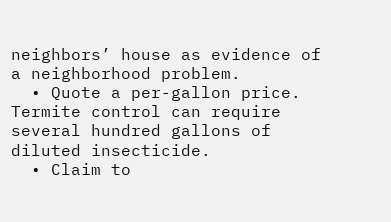neighbors’ house as evidence of a neighborhood problem.
  • Quote a per-gallon price. Termite control can require several hundred gallons of diluted insecticide.
  • Claim to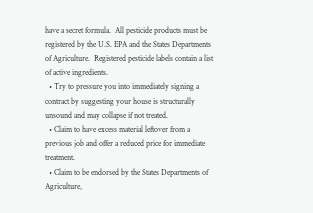have a secret formula.  All pesticide products must be registered by the U.S. EPA and the States Departments of Agriculture.  Registered pesticide labels contain a list of active ingredients.
  • Try to pressure you into immediately signing a contract by suggesting your house is structurally unsound and may collapse if not treated.
  • Claim to have excess material leftover from a previous job and offer a reduced price for immediate treatment.
  • Claim to be endorsed by the States Departments of Agriculture,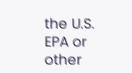the U.S. EPA or other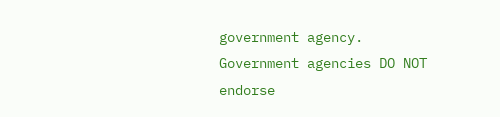government agency.  Government agencies DO NOT endorse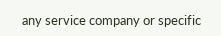any service company or specific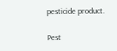pesticide product.

Pest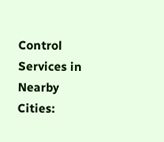Control Services in Nearby Cities: